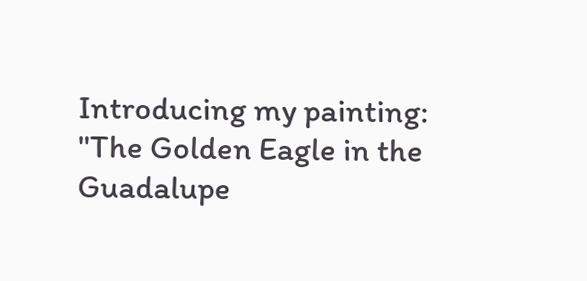Introducing my painting:
"The Golden Eagle in the Guadalupe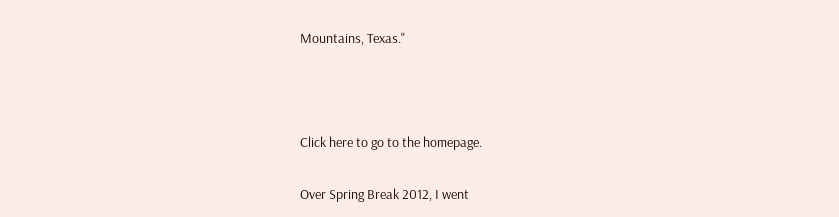Mountains, Texas."





Click here to go to the homepage.


Over Spring Break 2012, I went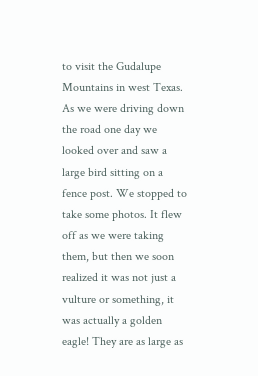to visit the Gudalupe Mountains in west Texas. As we were driving down the road one day we looked over and saw a large bird sitting on a fence post. We stopped to take some photos. It flew off as we were taking them, but then we soon realized it was not just a vulture or something, it was actually a golden eagle! They are as large as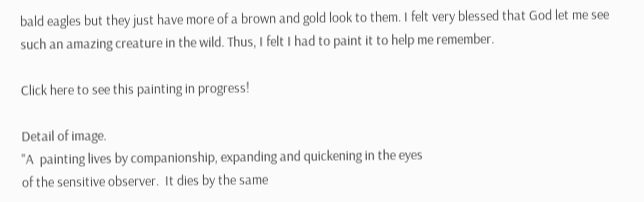bald eagles but they just have more of a brown and gold look to them. I felt very blessed that God let me see such an amazing creature in the wild. Thus, I felt I had to paint it to help me remember.

Click here to see this painting in progress!

Detail of image.
"A  painting lives by companionship, expanding and quickening in the eyes
of the sensitive observer.  It dies by the same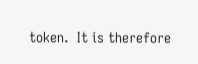token.  It is therefore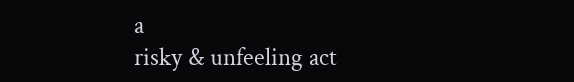a
risky & unfeeling act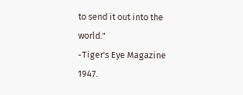to send it out into the world."
-Tiger's Eye Magazine 1947.